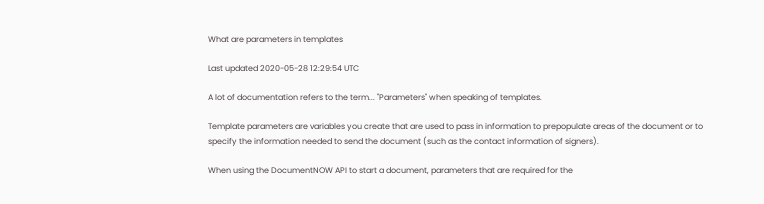What are parameters in templates

Last updated 2020-05-28 12:29:54 UTC

A lot of documentation refers to the term... "Parameters" when speaking of templates.

Template parameters are variables you create that are used to pass in information to prepopulate areas of the document or to specify the information needed to send the document (such as the contact information of signers).

When using the DocumentNOW API to start a document, parameters that are required for the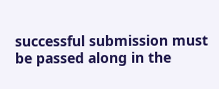successful submission must be passed along in the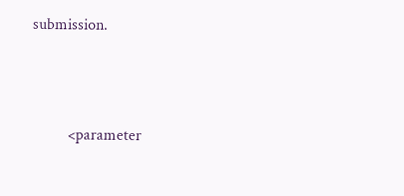submission.



         <parameter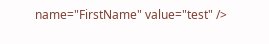name="FirstName" value="test" />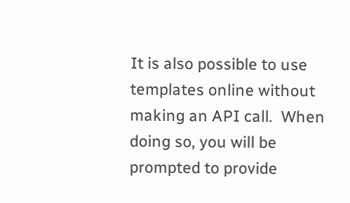It is also possible to use templates online without making an API call.  When doing so, you will be prompted to provide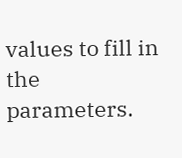values to fill in the parameters.